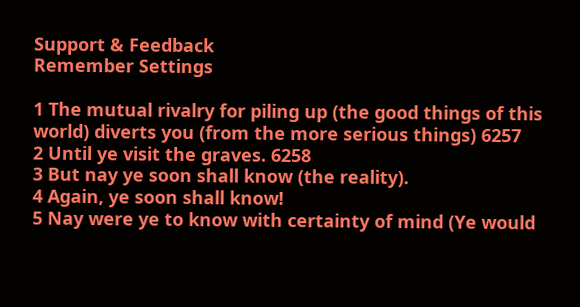Support & Feedback
Remember Settings

1 The mutual rivalry for piling up (the good things of this world) diverts you (from the more serious things) 6257
2 Until ye visit the graves. 6258
3 But nay ye soon shall know (the reality).
4 Again, ye soon shall know!
5 Nay were ye to know with certainty of mind (Ye would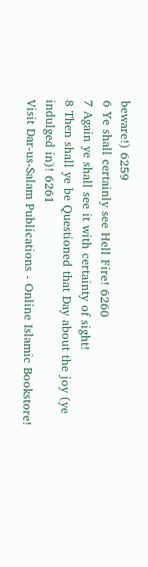beware!) 6259
6 Ye shall certainly see Hell Fire! 6260
7 Again ye shall see it with certainty of sight!
8 Then shall ye be Questioned that Day about the joy (ye indulged in)! 6261
Visit Dar-us-Salam Publications - Online Islamic Bookstore!